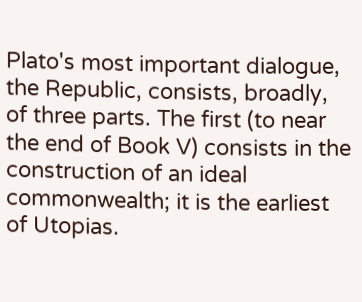Plato's most important dialogue, the Republic, consists, broadly, of three parts. The first (to near the end of Book V) consists in the construction of an ideal commonwealth; it is the earliest of Utopias.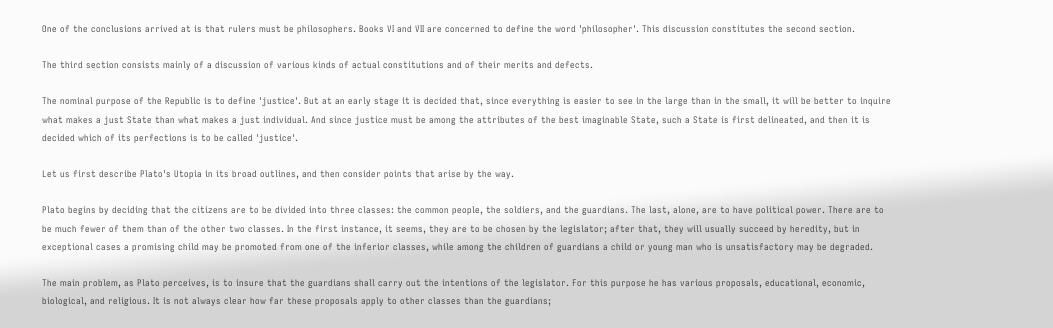One of the conclusions arrived at is that rulers must be philosophers. Books VI and VII are concerned to define the word 'philosopher'. This discussion constitutes the second section.

The third section consists mainly of a discussion of various kinds of actual constitutions and of their merits and defects.

The nominal purpose of the Republic is to define 'justice'. But at an early stage it is decided that, since everything is easier to see in the large than in the small, it will be better to inquire what makes a just State than what makes a just individual. And since justice must be among the attributes of the best imaginable State, such a State is first delineated, and then it is decided which of its perfections is to be called 'justice'.

Let us first describe Plato's Utopia in its broad outlines, and then consider points that arise by the way.

Plato begins by deciding that the citizens are to be divided into three classes: the common people, the soldiers, and the guardians. The last, alone, are to have political power. There are to be much fewer of them than of the other two classes. In the first instance, it seems, they are to be chosen by the legislator; after that, they will usually succeed by heredity, but in exceptional cases a promising child may be promoted from one of the inferior classes, while among the children of guardians a child or young man who is unsatisfactory may be degraded.

The main problem, as Plato perceives, is to insure that the guardians shall carry out the intentions of the legislator. For this purpose he has various proposals, educational, economic, biological, and religious. It is not always clear how far these proposals apply to other classes than the guardians;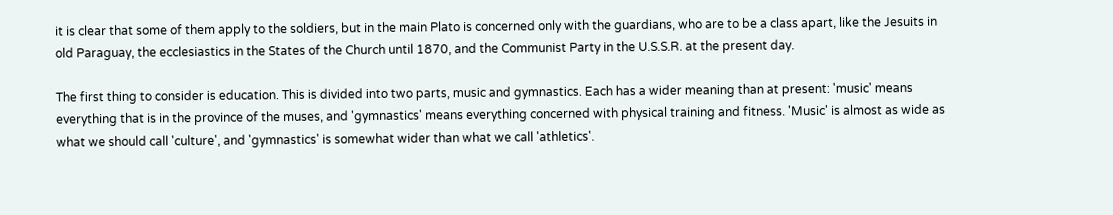it is clear that some of them apply to the soldiers, but in the main Plato is concerned only with the guardians, who are to be a class apart, like the Jesuits in old Paraguay, the ecclesiastics in the States of the Church until 1870, and the Communist Party in the U.S.S.R. at the present day.

The first thing to consider is education. This is divided into two parts, music and gymnastics. Each has a wider meaning than at present: 'music' means everything that is in the province of the muses, and 'gymnastics' means everything concerned with physical training and fitness. 'Music' is almost as wide as what we should call 'culture', and 'gymnastics' is somewhat wider than what we call 'athletics'.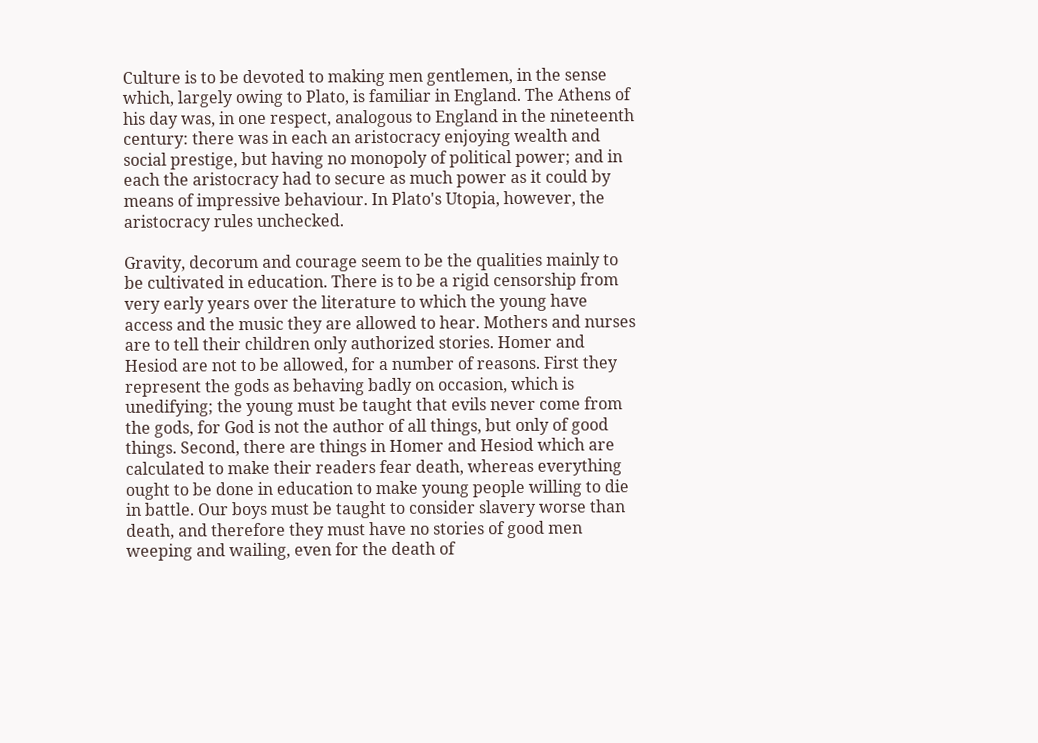Culture is to be devoted to making men gentlemen, in the sense which, largely owing to Plato, is familiar in England. The Athens of his day was, in one respect, analogous to England in the nineteenth century: there was in each an aristocracy enjoying wealth and social prestige, but having no monopoly of political power; and in each the aristocracy had to secure as much power as it could by means of impressive behaviour. In Plato's Utopia, however, the aristocracy rules unchecked.

Gravity, decorum and courage seem to be the qualities mainly to be cultivated in education. There is to be a rigid censorship from very early years over the literature to which the young have access and the music they are allowed to hear. Mothers and nurses are to tell their children only authorized stories. Homer and Hesiod are not to be allowed, for a number of reasons. First they represent the gods as behaving badly on occasion, which is unedifying; the young must be taught that evils never come from the gods, for God is not the author of all things, but only of good things. Second, there are things in Homer and Hesiod which are calculated to make their readers fear death, whereas everything ought to be done in education to make young people willing to die in battle. Our boys must be taught to consider slavery worse than death, and therefore they must have no stories of good men weeping and wailing, even for the death of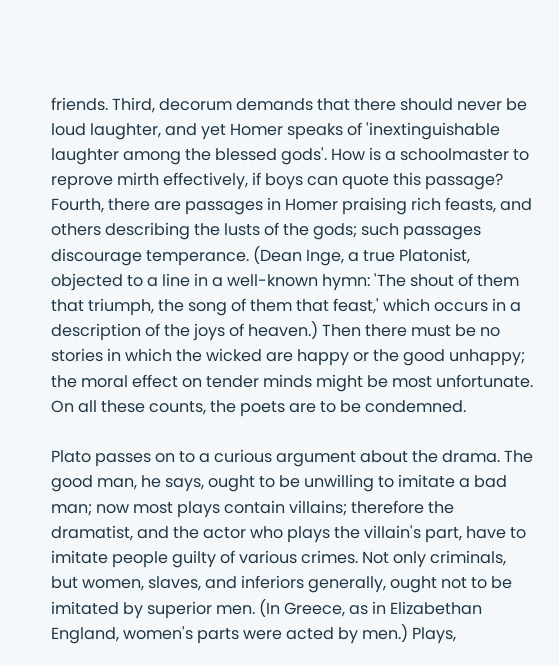friends. Third, decorum demands that there should never be loud laughter, and yet Homer speaks of 'inextinguishable laughter among the blessed gods'. How is a schoolmaster to reprove mirth effectively, if boys can quote this passage? Fourth, there are passages in Homer praising rich feasts, and others describing the lusts of the gods; such passages discourage temperance. (Dean Inge, a true Platonist, objected to a line in a well-known hymn: 'The shout of them that triumph, the song of them that feast,' which occurs in a description of the joys of heaven.) Then there must be no stories in which the wicked are happy or the good unhappy; the moral effect on tender minds might be most unfortunate. On all these counts, the poets are to be condemned.

Plato passes on to a curious argument about the drama. The good man, he says, ought to be unwilling to imitate a bad man; now most plays contain villains; therefore the dramatist, and the actor who plays the villain's part, have to imitate people guilty of various crimes. Not only criminals, but women, slaves, and inferiors generally, ought not to be imitated by superior men. (In Greece, as in Elizabethan England, women's parts were acted by men.) Plays,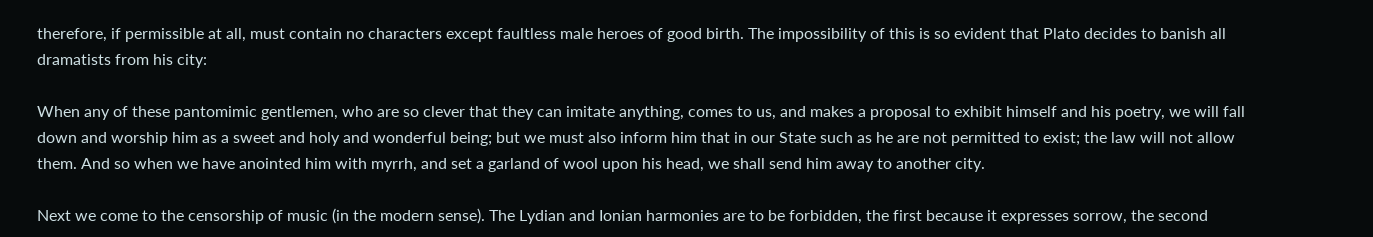therefore, if permissible at all, must contain no characters except faultless male heroes of good birth. The impossibility of this is so evident that Plato decides to banish all dramatists from his city:

When any of these pantomimic gentlemen, who are so clever that they can imitate anything, comes to us, and makes a proposal to exhibit himself and his poetry, we will fall down and worship him as a sweet and holy and wonderful being; but we must also inform him that in our State such as he are not permitted to exist; the law will not allow them. And so when we have anointed him with myrrh, and set a garland of wool upon his head, we shall send him away to another city.

Next we come to the censorship of music (in the modern sense). The Lydian and Ionian harmonies are to be forbidden, the first because it expresses sorrow, the second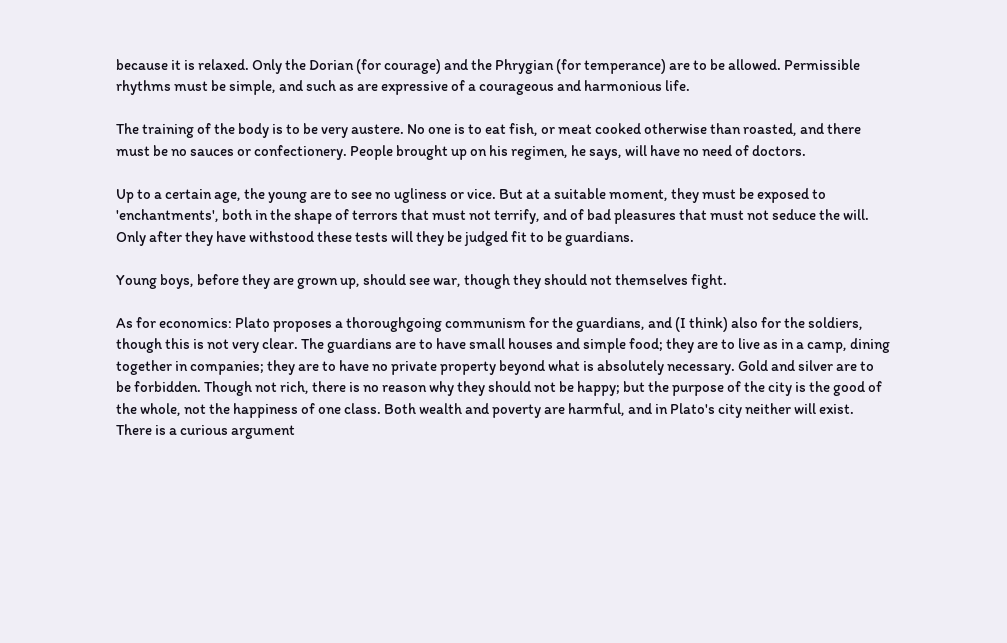because it is relaxed. Only the Dorian (for courage) and the Phrygian (for temperance) are to be allowed. Permissible rhythms must be simple, and such as are expressive of a courageous and harmonious life.

The training of the body is to be very austere. No one is to eat fish, or meat cooked otherwise than roasted, and there must be no sauces or confectionery. People brought up on his regimen, he says, will have no need of doctors.

Up to a certain age, the young are to see no ugliness or vice. But at a suitable moment, they must be exposed to 'enchantments', both in the shape of terrors that must not terrify, and of bad pleasures that must not seduce the will. Only after they have withstood these tests will they be judged fit to be guardians.

Young boys, before they are grown up, should see war, though they should not themselves fight.

As for economics: Plato proposes a thoroughgoing communism for the guardians, and (I think) also for the soldiers, though this is not very clear. The guardians are to have small houses and simple food; they are to live as in a camp, dining together in companies; they are to have no private property beyond what is absolutely necessary. Gold and silver are to be forbidden. Though not rich, there is no reason why they should not be happy; but the purpose of the city is the good of the whole, not the happiness of one class. Both wealth and poverty are harmful, and in Plato's city neither will exist. There is a curious argument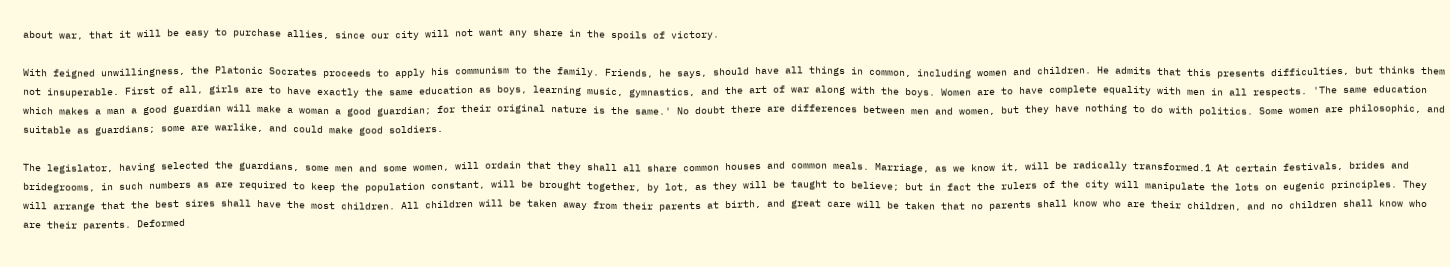about war, that it will be easy to purchase allies, since our city will not want any share in the spoils of victory.

With feigned unwillingness, the Platonic Socrates proceeds to apply his communism to the family. Friends, he says, should have all things in common, including women and children. He admits that this presents difficulties, but thinks them not insuperable. First of all, girls are to have exactly the same education as boys, learning music, gymnastics, and the art of war along with the boys. Women are to have complete equality with men in all respects. 'The same education which makes a man a good guardian will make a woman a good guardian; for their original nature is the same.' No doubt there are differences between men and women, but they have nothing to do with politics. Some women are philosophic, and suitable as guardians; some are warlike, and could make good soldiers.

The legislator, having selected the guardians, some men and some women, will ordain that they shall all share common houses and common meals. Marriage, as we know it, will be radically transformed.1 At certain festivals, brides and bridegrooms, in such numbers as are required to keep the population constant, will be brought together, by lot, as they will be taught to believe; but in fact the rulers of the city will manipulate the lots on eugenic principles. They will arrange that the best sires shall have the most children. All children will be taken away from their parents at birth, and great care will be taken that no parents shall know who are their children, and no children shall know who are their parents. Deformed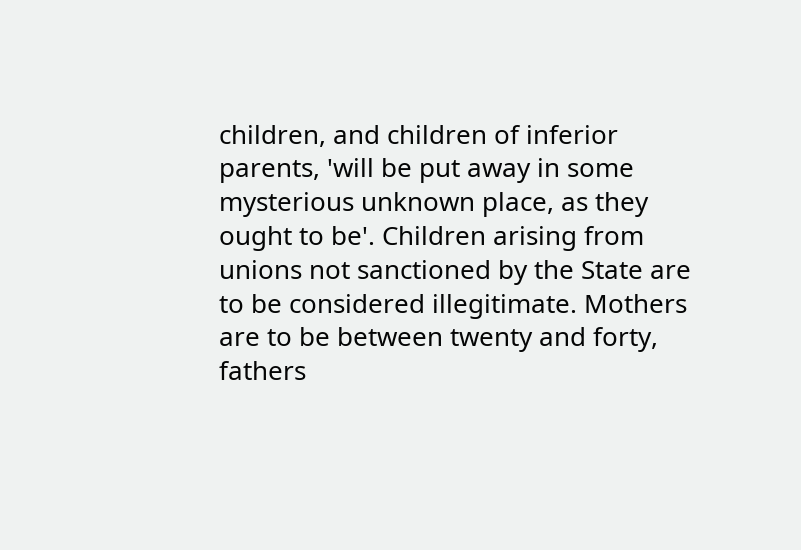children, and children of inferior parents, 'will be put away in some mysterious unknown place, as they ought to be'. Children arising from unions not sanctioned by the State are to be considered illegitimate. Mothers are to be between twenty and forty, fathers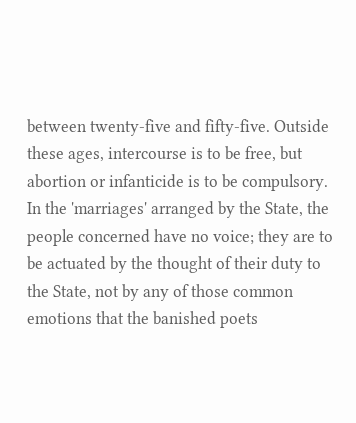between twenty-five and fifty-five. Outside these ages, intercourse is to be free, but abortion or infanticide is to be compulsory. In the 'marriages' arranged by the State, the people concerned have no voice; they are to be actuated by the thought of their duty to the State, not by any of those common emotions that the banished poets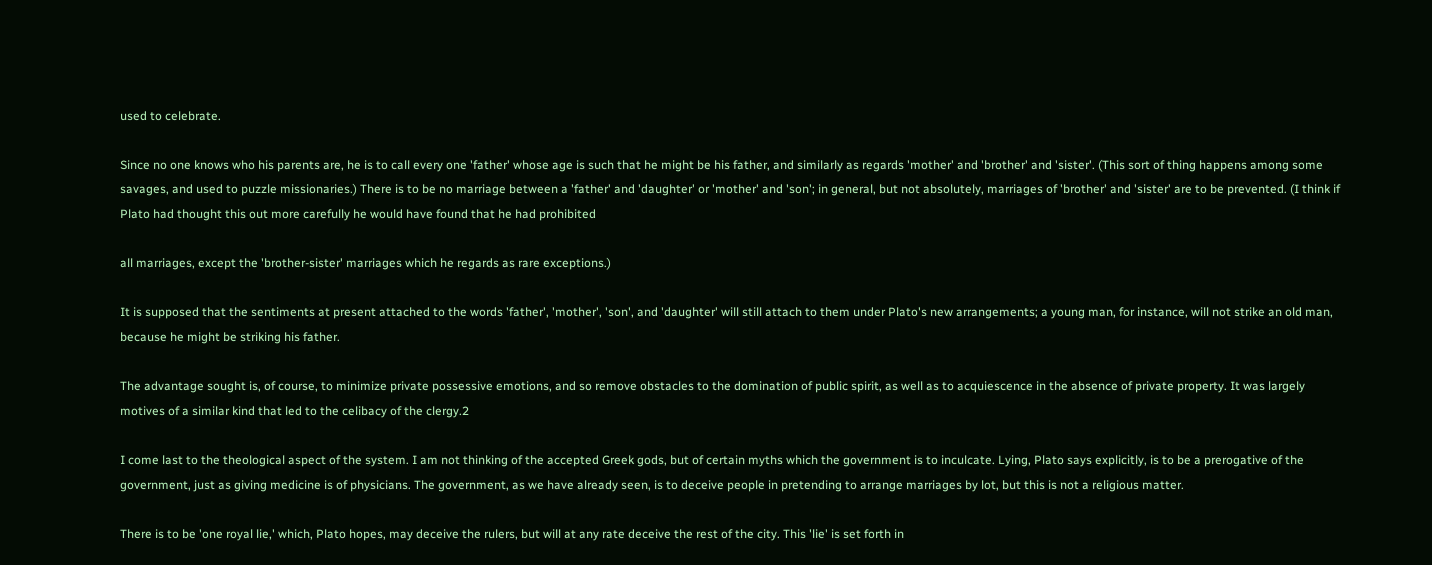used to celebrate.

Since no one knows who his parents are, he is to call every one 'father' whose age is such that he might be his father, and similarly as regards 'mother' and 'brother' and 'sister'. (This sort of thing happens among some savages, and used to puzzle missionaries.) There is to be no marriage between a 'father' and 'daughter' or 'mother' and 'son'; in general, but not absolutely, marriages of 'brother' and 'sister' are to be prevented. (I think if Plato had thought this out more carefully he would have found that he had prohibited

all marriages, except the 'brother-sister' marriages which he regards as rare exceptions.)

It is supposed that the sentiments at present attached to the words 'father', 'mother', 'son', and 'daughter' will still attach to them under Plato's new arrangements; a young man, for instance, will not strike an old man, because he might be striking his father.

The advantage sought is, of course, to minimize private possessive emotions, and so remove obstacles to the domination of public spirit, as well as to acquiescence in the absence of private property. It was largely motives of a similar kind that led to the celibacy of the clergy.2

I come last to the theological aspect of the system. I am not thinking of the accepted Greek gods, but of certain myths which the government is to inculcate. Lying, Plato says explicitly, is to be a prerogative of the government, just as giving medicine is of physicians. The government, as we have already seen, is to deceive people in pretending to arrange marriages by lot, but this is not a religious matter.

There is to be 'one royal lie,' which, Plato hopes, may deceive the rulers, but will at any rate deceive the rest of the city. This 'lie' is set forth in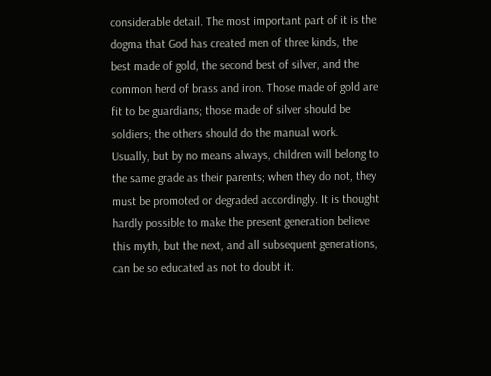considerable detail. The most important part of it is the dogma that God has created men of three kinds, the best made of gold, the second best of silver, and the common herd of brass and iron. Those made of gold are fit to be guardians; those made of silver should be soldiers; the others should do the manual work. Usually, but by no means always, children will belong to the same grade as their parents; when they do not, they must be promoted or degraded accordingly. It is thought hardly possible to make the present generation believe this myth, but the next, and all subsequent generations, can be so educated as not to doubt it.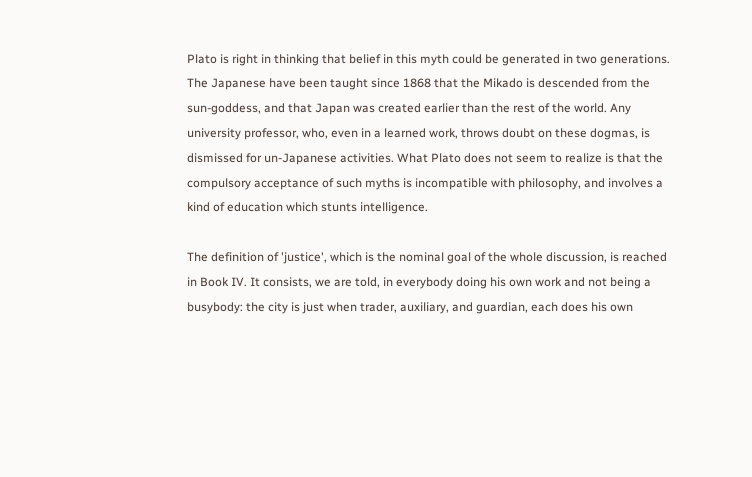Plato is right in thinking that belief in this myth could be generated in two generations. The Japanese have been taught since 1868 that the Mikado is descended from the sun-goddess, and that Japan was created earlier than the rest of the world. Any university professor, who, even in a learned work, throws doubt on these dogmas, is dismissed for un-Japanese activities. What Plato does not seem to realize is that the compulsory acceptance of such myths is incompatible with philosophy, and involves a kind of education which stunts intelligence.

The definition of 'justice', which is the nominal goal of the whole discussion, is reached in Book IV. It consists, we are told, in everybody doing his own work and not being a busybody: the city is just when trader, auxiliary, and guardian, each does his own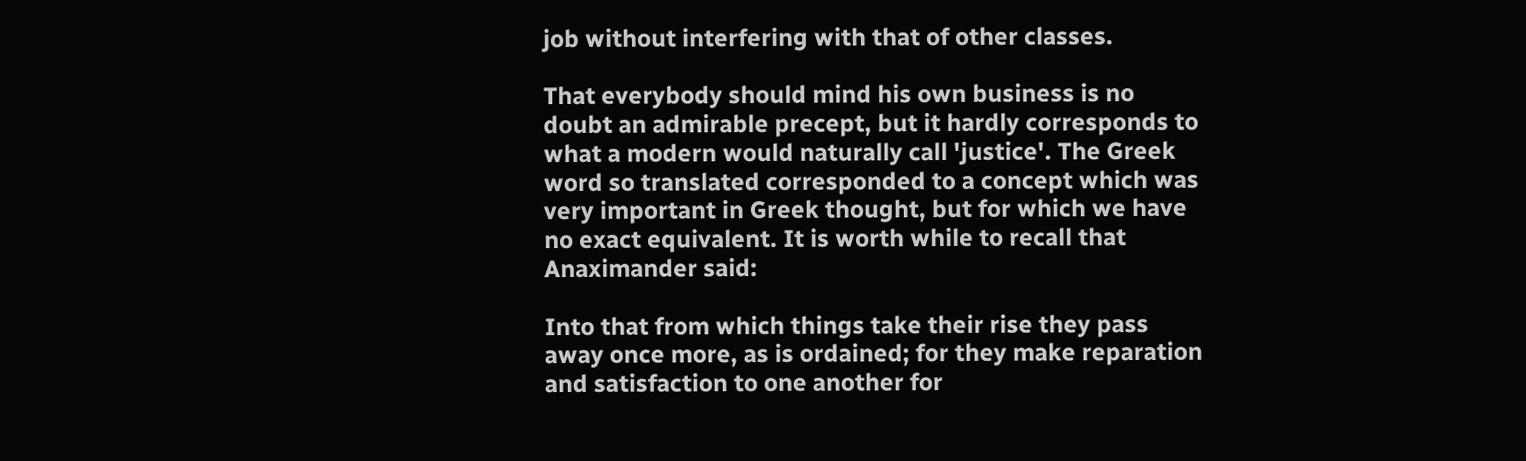job without interfering with that of other classes.

That everybody should mind his own business is no doubt an admirable precept, but it hardly corresponds to what a modern would naturally call 'justice'. The Greek word so translated corresponded to a concept which was very important in Greek thought, but for which we have no exact equivalent. It is worth while to recall that Anaximander said:

Into that from which things take their rise they pass away once more, as is ordained; for they make reparation and satisfaction to one another for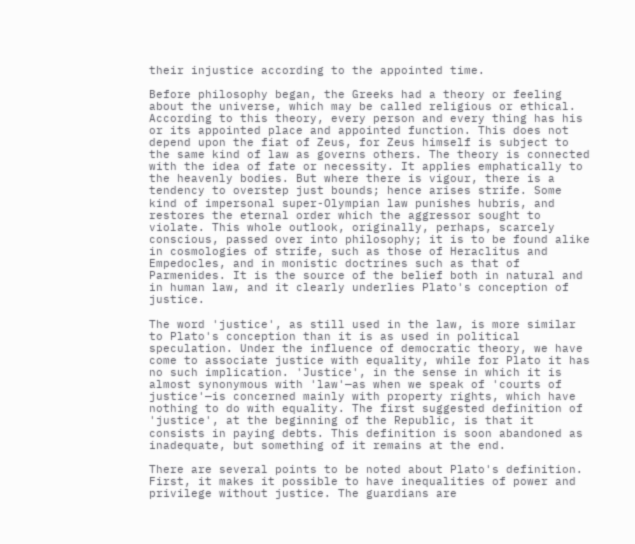their injustice according to the appointed time.

Before philosophy began, the Greeks had a theory or feeling about the universe, which may be called religious or ethical. According to this theory, every person and every thing has his or its appointed place and appointed function. This does not depend upon the fiat of Zeus, for Zeus himself is subject to the same kind of law as governs others. The theory is connected with the idea of fate or necessity. It applies emphatically to the heavenly bodies. But where there is vigour, there is a tendency to overstep just bounds; hence arises strife. Some kind of impersonal super-Olympian law punishes hubris, and restores the eternal order which the aggressor sought to violate. This whole outlook, originally, perhaps, scarcely conscious, passed over into philosophy; it is to be found alike in cosmologies of strife, such as those of Heraclitus and Empedocles, and in monistic doctrines such as that of Parmenides. It is the source of the belief both in natural and in human law, and it clearly underlies Plato's conception of justice.

The word 'justice', as still used in the law, is more similar to Plato's conception than it is as used in political speculation. Under the influence of democratic theory, we have come to associate justice with equality, while for Plato it has no such implication. 'Justice', in the sense in which it is almost synonymous with 'law'—as when we speak of 'courts of justice'—is concerned mainly with property rights, which have nothing to do with equality. The first suggested definition of 'justice', at the beginning of the Republic, is that it consists in paying debts. This definition is soon abandoned as inadequate, but something of it remains at the end.

There are several points to be noted about Plato's definition. First, it makes it possible to have inequalities of power and privilege without justice. The guardians are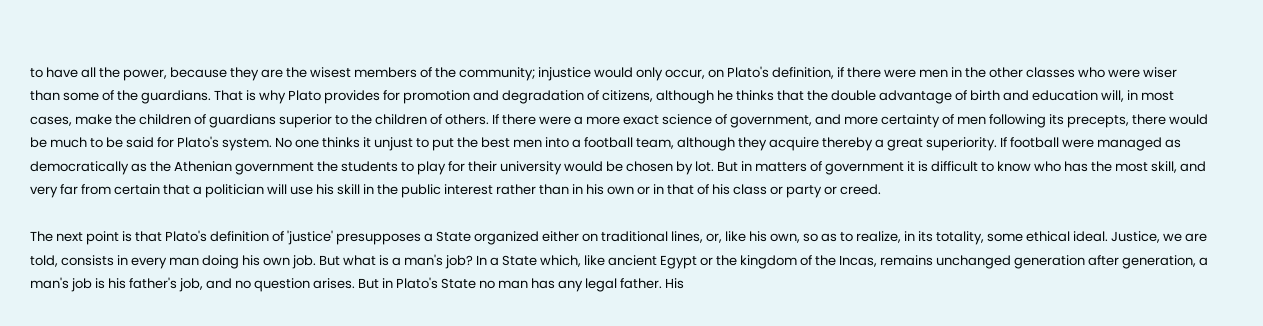to have all the power, because they are the wisest members of the community; injustice would only occur, on Plato's definition, if there were men in the other classes who were wiser than some of the guardians. That is why Plato provides for promotion and degradation of citizens, although he thinks that the double advantage of birth and education will, in most cases, make the children of guardians superior to the children of others. If there were a more exact science of government, and more certainty of men following its precepts, there would be much to be said for Plato's system. No one thinks it unjust to put the best men into a football team, although they acquire thereby a great superiority. If football were managed as democratically as the Athenian government the students to play for their university would be chosen by lot. But in matters of government it is difficult to know who has the most skill, and very far from certain that a politician will use his skill in the public interest rather than in his own or in that of his class or party or creed.

The next point is that Plato's definition of 'justice' presupposes a State organized either on traditional lines, or, like his own, so as to realize, in its totality, some ethical ideal. Justice, we are told, consists in every man doing his own job. But what is a man's job? In a State which, like ancient Egypt or the kingdom of the Incas, remains unchanged generation after generation, a man's job is his father's job, and no question arises. But in Plato's State no man has any legal father. His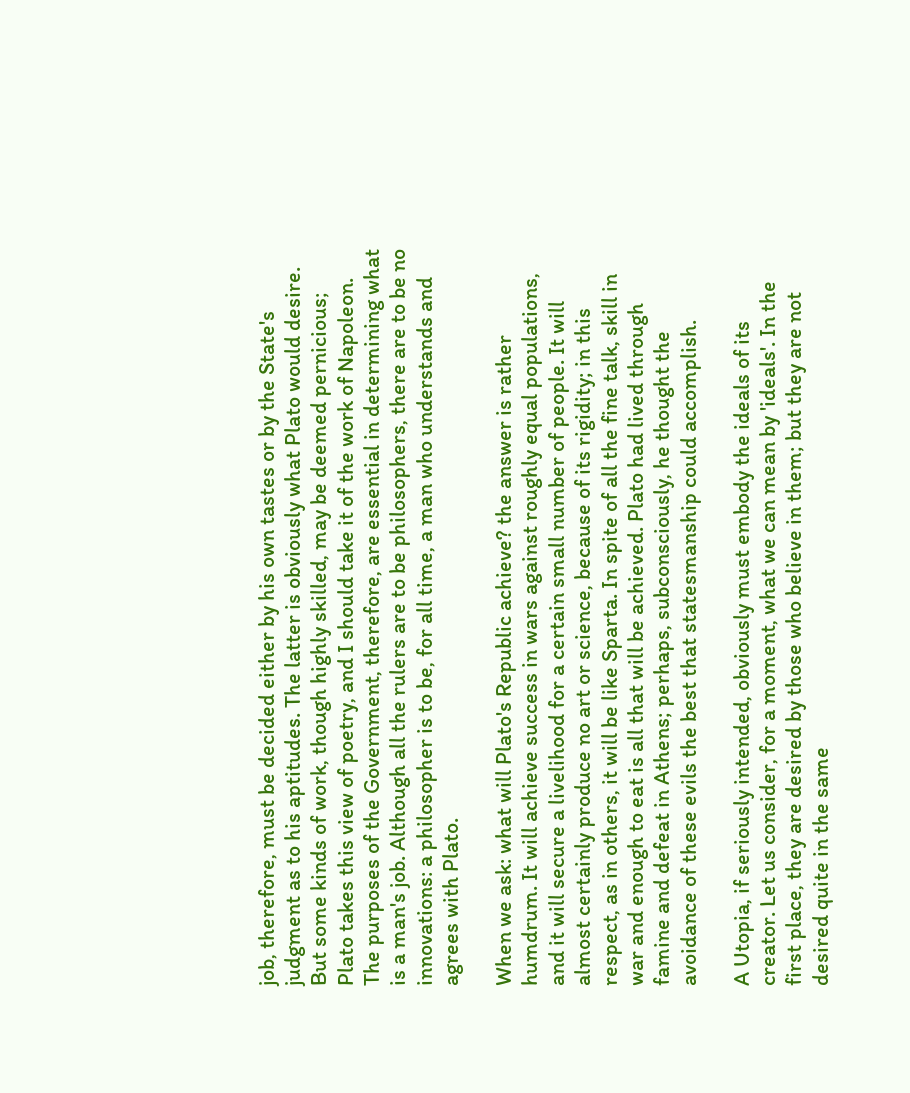job, therefore, must be decided either by his own tastes or by the State's judgment as to his aptitudes. The latter is obviously what Plato would desire. But some kinds of work, though highly skilled, may be deemed pernicious; Plato takes this view of poetry, and I should take it of the work of Napoleon. The purposes of the Government, therefore, are essential in determining what is a man's job. Although all the rulers are to be philosophers, there are to be no innovations: a philosopher is to be, for all time, a man who understands and agrees with Plato.

When we ask: what will Plato's Republic achieve? the answer is rather humdrum. It will achieve success in wars against roughly equal populations, and it will secure a livelihood for a certain small number of people. It will almost certainly produce no art or science, because of its rigidity; in this respect, as in others, it will be like Sparta. In spite of all the fine talk, skill in war and enough to eat is all that will be achieved. Plato had lived through famine and defeat in Athens; perhaps, subconsciously, he thought the avoidance of these evils the best that statesmanship could accomplish.

A Utopia, if seriously intended, obviously must embody the ideals of its creator. Let us consider, for a moment, what we can mean by 'ideals'. In the first place, they are desired by those who believe in them; but they are not desired quite in the same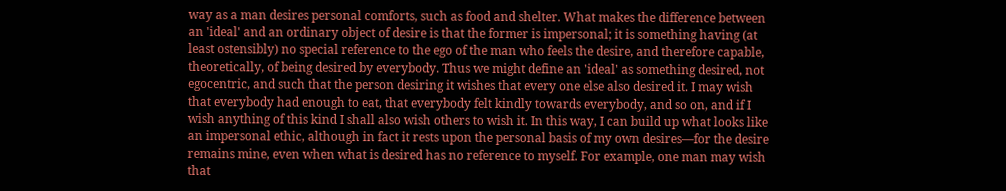way as a man desires personal comforts, such as food and shelter. What makes the difference between an 'ideal' and an ordinary object of desire is that the former is impersonal; it is something having (at least ostensibly) no special reference to the ego of the man who feels the desire, and therefore capable, theoretically, of being desired by everybody. Thus we might define an 'ideal' as something desired, not egocentric, and such that the person desiring it wishes that every one else also desired it. I may wish that everybody had enough to eat, that everybody felt kindly towards everybody, and so on, and if I wish anything of this kind I shall also wish others to wish it. In this way, I can build up what looks like an impersonal ethic, although in fact it rests upon the personal basis of my own desires—for the desire remains mine, even when what is desired has no reference to myself. For example, one man may wish that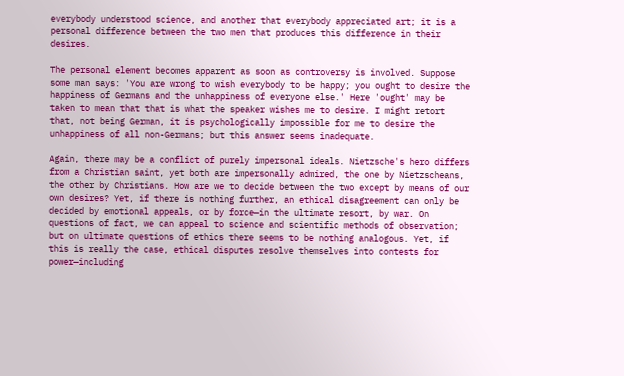everybody understood science, and another that everybody appreciated art; it is a personal difference between the two men that produces this difference in their desires.

The personal element becomes apparent as soon as controversy is involved. Suppose some man says: 'You are wrong to wish everybody to be happy; you ought to desire the happiness of Germans and the unhappiness of everyone else.' Here 'ought' may be taken to mean that that is what the speaker wishes me to desire. I might retort that, not being German, it is psychologically impossible for me to desire the unhappiness of all non-Germans; but this answer seems inadequate.

Again, there may be a conflict of purely impersonal ideals. Nietzsche's hero differs from a Christian saint, yet both are impersonally admired, the one by Nietzscheans, the other by Christians. How are we to decide between the two except by means of our own desires? Yet, if there is nothing further, an ethical disagreement can only be decided by emotional appeals, or by force—in the ultimate resort, by war. On questions of fact, we can appeal to science and scientific methods of observation; but on ultimate questions of ethics there seems to be nothing analogous. Yet, if this is really the case, ethical disputes resolve themselves into contests for power—including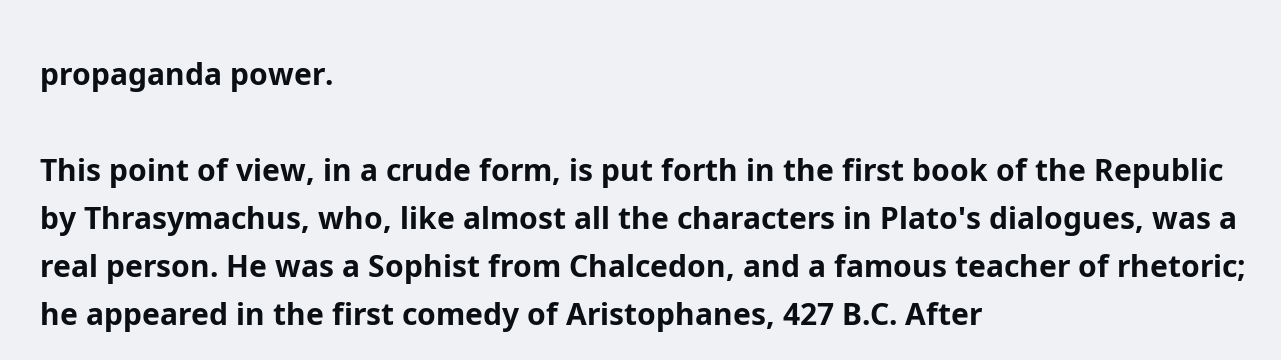propaganda power.

This point of view, in a crude form, is put forth in the first book of the Republic by Thrasymachus, who, like almost all the characters in Plato's dialogues, was a real person. He was a Sophist from Chalcedon, and a famous teacher of rhetoric; he appeared in the first comedy of Aristophanes, 427 B.C. After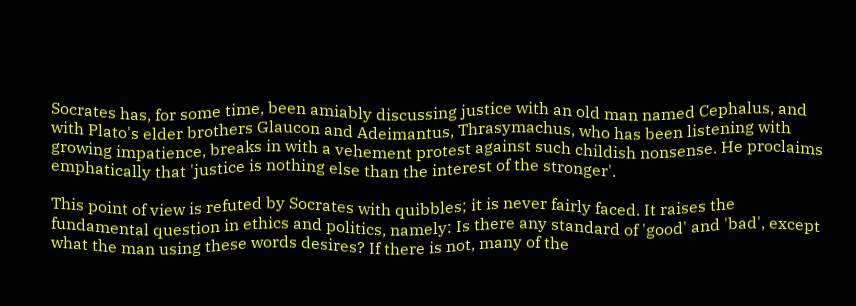Socrates has, for some time, been amiably discussing justice with an old man named Cephalus, and with Plato's elder brothers Glaucon and Adeimantus, Thrasymachus, who has been listening with growing impatience, breaks in with a vehement protest against such childish nonsense. He proclaims emphatically that 'justice is nothing else than the interest of the stronger'.

This point of view is refuted by Socrates with quibbles; it is never fairly faced. It raises the fundamental question in ethics and politics, namely: Is there any standard of 'good' and 'bad', except what the man using these words desires? If there is not, many of the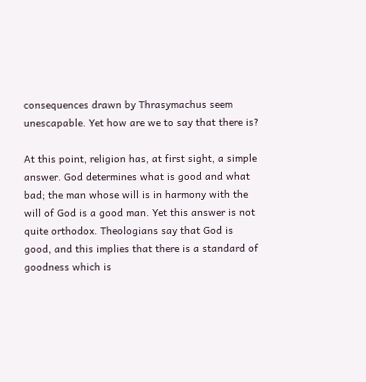consequences drawn by Thrasymachus seem unescapable. Yet how are we to say that there is?

At this point, religion has, at first sight, a simple answer. God determines what is good and what bad; the man whose will is in harmony with the will of God is a good man. Yet this answer is not quite orthodox. Theologians say that God is good, and this implies that there is a standard of goodness which is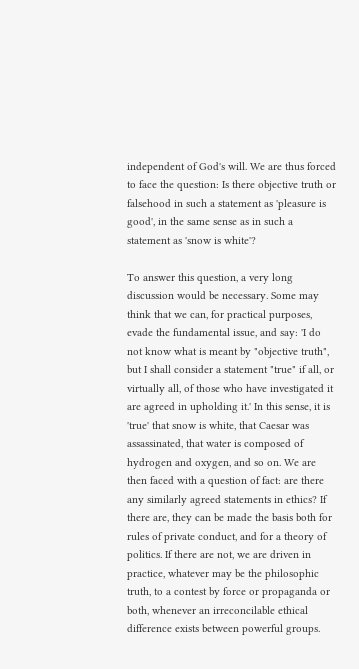independent of God's will. We are thus forced to face the question: Is there objective truth or falsehood in such a statement as 'pleasure is good', in the same sense as in such a statement as 'snow is white'?

To answer this question, a very long discussion would be necessary. Some may think that we can, for practical purposes, evade the fundamental issue, and say: 'I do not know what is meant by "objective truth", but I shall consider a statement "true" if all, or virtually all, of those who have investigated it are agreed in upholding it.' In this sense, it is 'true' that snow is white, that Caesar was assassinated, that water is composed of hydrogen and oxygen, and so on. We are then faced with a question of fact: are there any similarly agreed statements in ethics? If there are, they can be made the basis both for rules of private conduct, and for a theory of politics. If there are not, we are driven in practice, whatever may be the philosophic truth, to a contest by force or propaganda or both, whenever an irreconcilable ethical difference exists between powerful groups.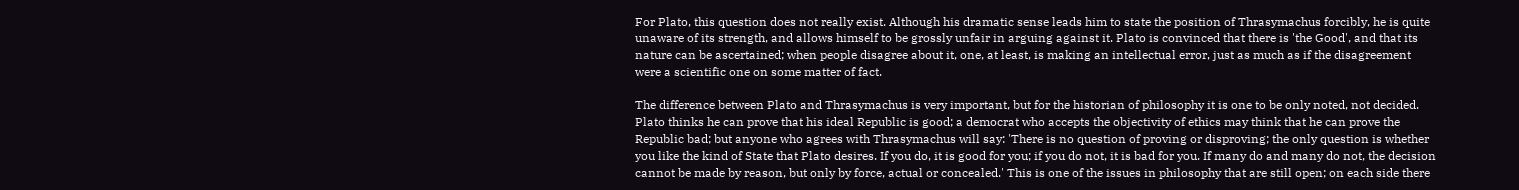For Plato, this question does not really exist. Although his dramatic sense leads him to state the position of Thrasymachus forcibly, he is quite unaware of its strength, and allows himself to be grossly unfair in arguing against it. Plato is convinced that there is 'the Good', and that its nature can be ascertained; when people disagree about it, one, at least, is making an intellectual error, just as much as if the disagreement were a scientific one on some matter of fact.

The difference between Plato and Thrasymachus is very important, but for the historian of philosophy it is one to be only noted, not decided. Plato thinks he can prove that his ideal Republic is good; a democrat who accepts the objectivity of ethics may think that he can prove the Republic bad; but anyone who agrees with Thrasymachus will say: 'There is no question of proving or disproving; the only question is whether you like the kind of State that Plato desires. If you do, it is good for you; if you do not, it is bad for you. If many do and many do not, the decision cannot be made by reason, but only by force, actual or concealed.' This is one of the issues in philosophy that are still open; on each side there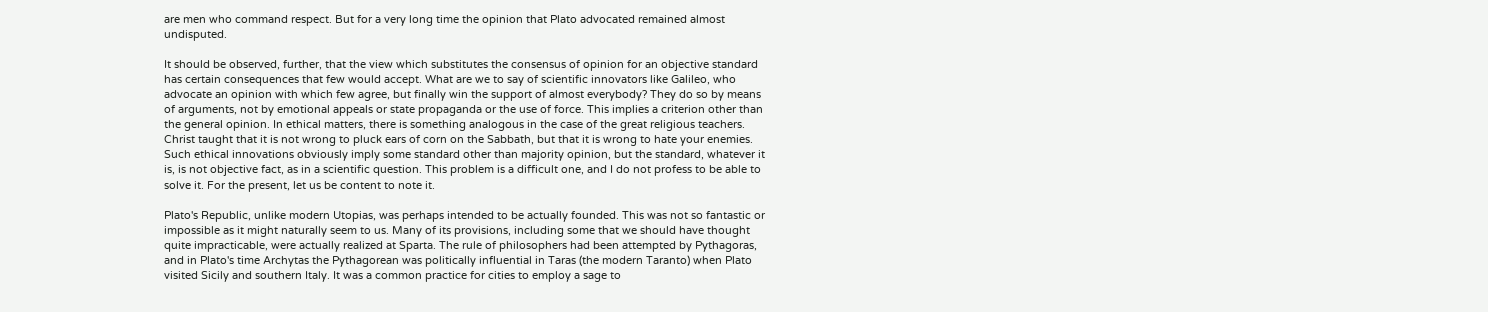are men who command respect. But for a very long time the opinion that Plato advocated remained almost undisputed.

It should be observed, further, that the view which substitutes the consensus of opinion for an objective standard has certain consequences that few would accept. What are we to say of scientific innovators like Galileo, who advocate an opinion with which few agree, but finally win the support of almost everybody? They do so by means of arguments, not by emotional appeals or state propaganda or the use of force. This implies a criterion other than the general opinion. In ethical matters, there is something analogous in the case of the great religious teachers. Christ taught that it is not wrong to pluck ears of corn on the Sabbath, but that it is wrong to hate your enemies. Such ethical innovations obviously imply some standard other than majority opinion, but the standard, whatever it is, is not objective fact, as in a scientific question. This problem is a difficult one, and I do not profess to be able to solve it. For the present, let us be content to note it.

Plato's Republic, unlike modern Utopias, was perhaps intended to be actually founded. This was not so fantastic or impossible as it might naturally seem to us. Many of its provisions, including some that we should have thought quite impracticable, were actually realized at Sparta. The rule of philosophers had been attempted by Pythagoras, and in Plato's time Archytas the Pythagorean was politically influential in Taras (the modern Taranto) when Plato visited Sicily and southern Italy. It was a common practice for cities to employ a sage to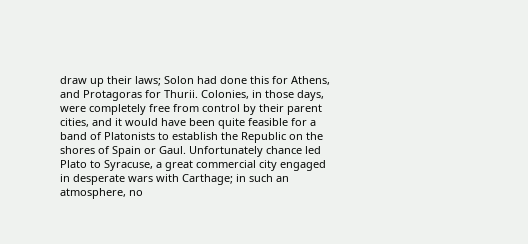draw up their laws; Solon had done this for Athens, and Protagoras for Thurii. Colonies, in those days, were completely free from control by their parent cities, and it would have been quite feasible for a band of Platonists to establish the Republic on the shores of Spain or Gaul. Unfortunately chance led Plato to Syracuse, a great commercial city engaged in desperate wars with Carthage; in such an atmosphere, no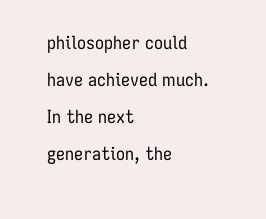philosopher could have achieved much. In the next generation, the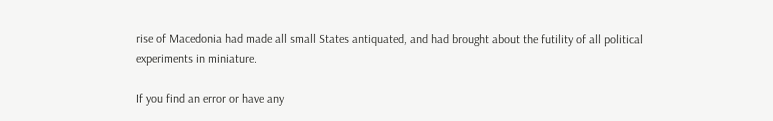rise of Macedonia had made all small States antiquated, and had brought about the futility of all political experiments in miniature.

If you find an error or have any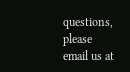questions, please email us at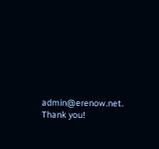admin@erenow.net. Thank you!